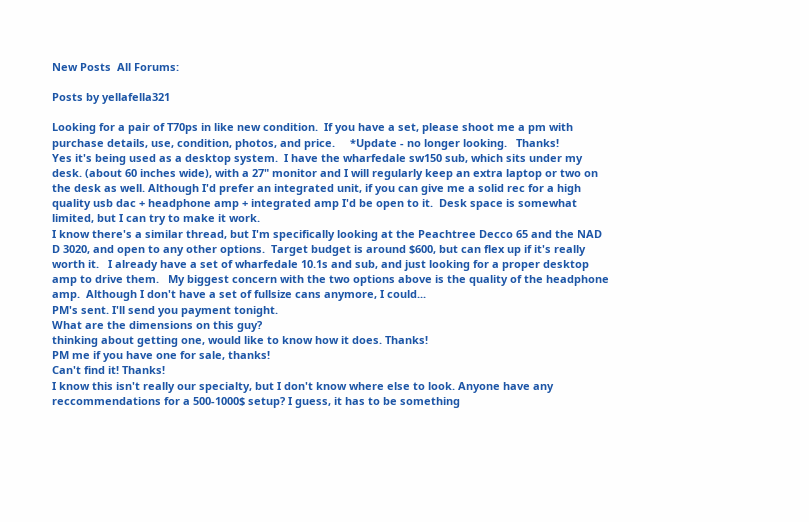New Posts  All Forums:

Posts by yellafella321

Looking for a pair of T70ps in like new condition.  If you have a set, please shoot me a pm with purchase details, use, condition, photos, and price.     *Update - no longer looking.   Thanks!
Yes it's being used as a desktop system.  I have the wharfedale sw150 sub, which sits under my desk. (about 60 inches wide), with a 27" monitor and I will regularly keep an extra laptop or two on the desk as well. Although I'd prefer an integrated unit, if you can give me a solid rec for a high quality usb dac + headphone amp + integrated amp I'd be open to it.  Desk space is somewhat limited, but I can try to make it work.
I know there's a similar thread, but I'm specifically looking at the Peachtree Decco 65 and the NAD D 3020, and open to any other options.  Target budget is around $600, but can flex up if it's really worth it.   I already have a set of wharfedale 10.1s and sub, and just looking for a proper desktop amp to drive them.   My biggest concern with the two options above is the quality of the headphone amp.  Although I don't have a set of fullsize cans anymore, I could...
PM's sent. I'll send you payment tonight.
What are the dimensions on this guy?
thinking about getting one, would like to know how it does. Thanks!
PM me if you have one for sale, thanks!
Can't find it! Thanks!
I know this isn't really our specialty, but I don't know where else to look. Anyone have any reccommendations for a 500-1000$ setup? I guess, it has to be something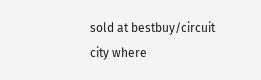sold at bestbuy/circuit city where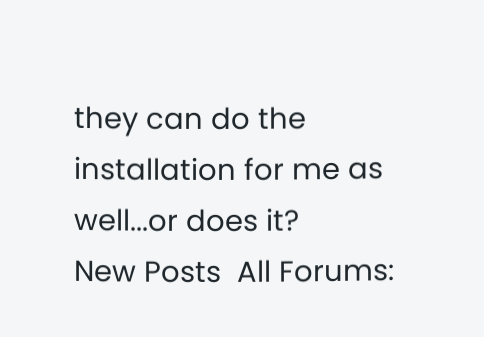they can do the installation for me as well...or does it?
New Posts  All Forums: